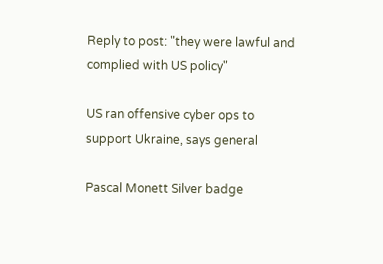Reply to post: "they were lawful and complied with US policy"

US ran offensive cyber ops to support Ukraine, says general

Pascal Monett Silver badge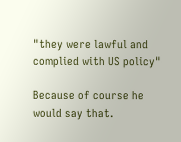"they were lawful and complied with US policy"

Because of course he would say that.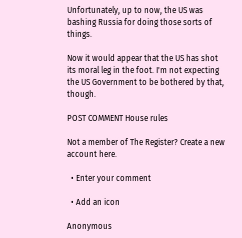Unfortunately, up to now, the US was bashing Russia for doing those sorts of things.

Now it would appear that the US has shot its moral leg in the foot. I'm not expecting the US Government to be bothered by that, though.

POST COMMENT House rules

Not a member of The Register? Create a new account here.

  • Enter your comment

  • Add an icon

Anonymous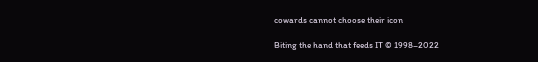cowards cannot choose their icon

Biting the hand that feeds IT © 1998–2022